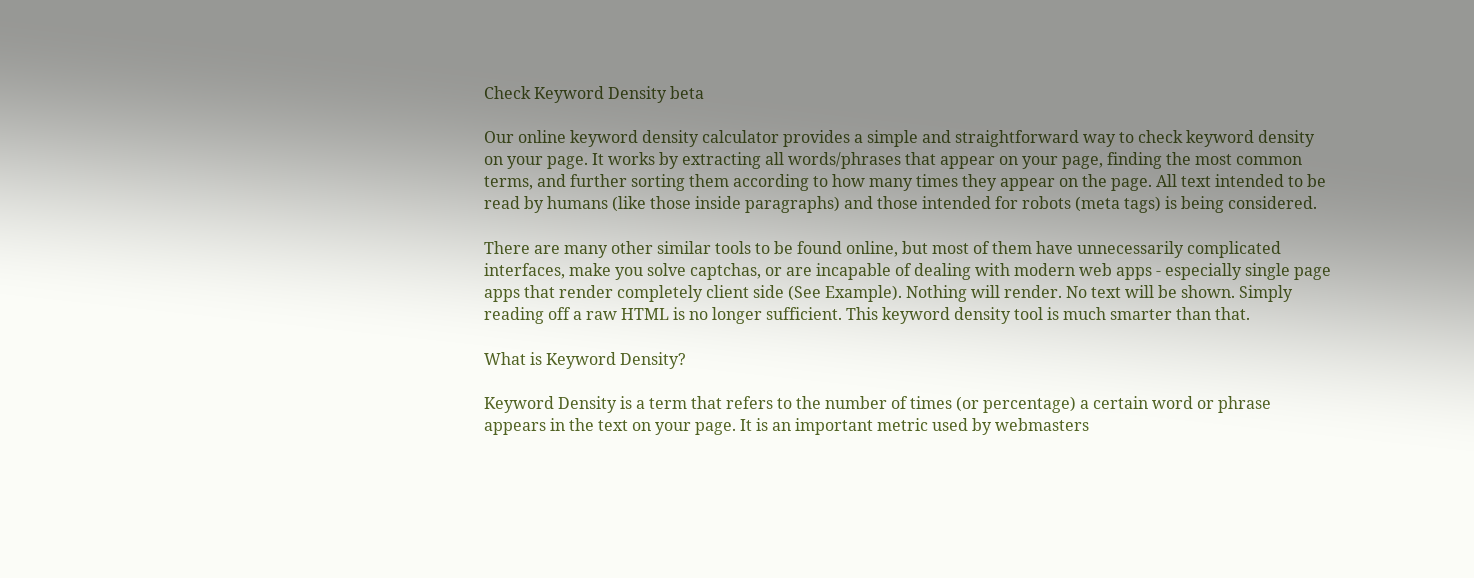Check Keyword Density beta

Our online keyword density calculator provides a simple and straightforward way to check keyword density on your page. It works by extracting all words/phrases that appear on your page, finding the most common terms, and further sorting them according to how many times they appear on the page. All text intended to be read by humans (like those inside paragraphs) and those intended for robots (meta tags) is being considered.

There are many other similar tools to be found online, but most of them have unnecessarily complicated interfaces, make you solve captchas, or are incapable of dealing with modern web apps - especially single page apps that render completely client side (See Example). Nothing will render. No text will be shown. Simply reading off a raw HTML is no longer sufficient. This keyword density tool is much smarter than that.

What is Keyword Density?

Keyword Density is a term that refers to the number of times (or percentage) a certain word or phrase appears in the text on your page. It is an important metric used by webmasters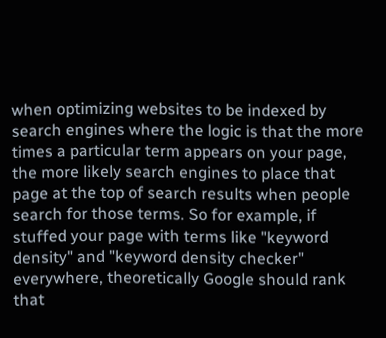when optimizing websites to be indexed by search engines where the logic is that the more times a particular term appears on your page, the more likely search engines to place that page at the top of search results when people search for those terms. So for example, if stuffed your page with terms like "keyword density" and "keyword density checker" everywhere, theoretically Google should rank that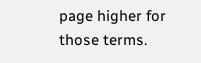page higher for those terms.